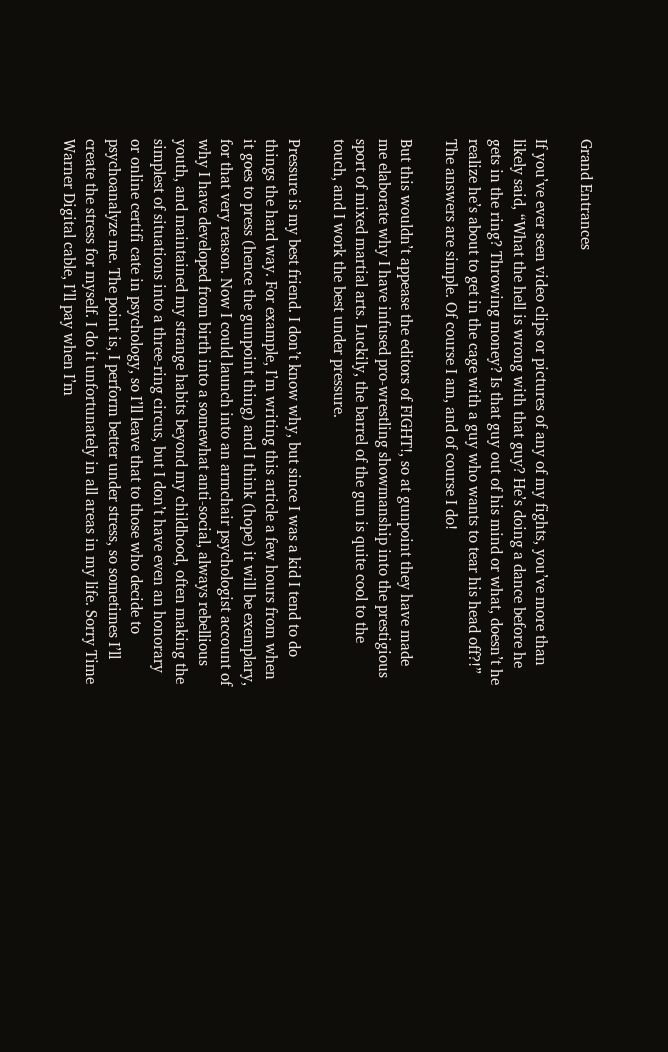Grand Entrances

If you’ve ever seen video clips or pictures of any of my fights, you’ve more than likely said, “What the hell is wrong with that guy? He’s doing a dance before he gets in the ring? Throwing money? Is that guy out of his mind or what, doesn’t he realize he’s about to get in the cage with a guy who wants to tear his head off?!” The answers are simple. Of course I am, and of course I do!

But this wouldn’t appease the editors of FIGHT!, so at gunpoint they have made me elaborate why I have infused pro-wrestling showmanship into the prestigious sport of mixed martial arts. Luckily, the barrel of the gun is quite cool to the touch, and I work the best under pressure.

Pressure is my best friend. I don’t know why, but since I was a kid I tend to do things the hard way. For example, I’m writing this article a few hours from when it goes to press (hence the gunpoint thing) and I think (hope) it will be exemplary, for that very reason. Now I could launch into an armchair psychologist account of why I have developed from birth into a somewhat anti-social, always rebellious youth, and maintained my strange habits beyond my childhood, often making the simplest of situations into a three-ring circus, but I don’t have even an honorary or online certifi cate in psychology, so I’ll leave that to those who decide to psychoanalyze me. The point is, I perform better under stress, so sometimes I’ll create the stress for myself. I do it unfortunately in all areas in my life. Sorry Time Warner Digital cable, I’ll pay when I’m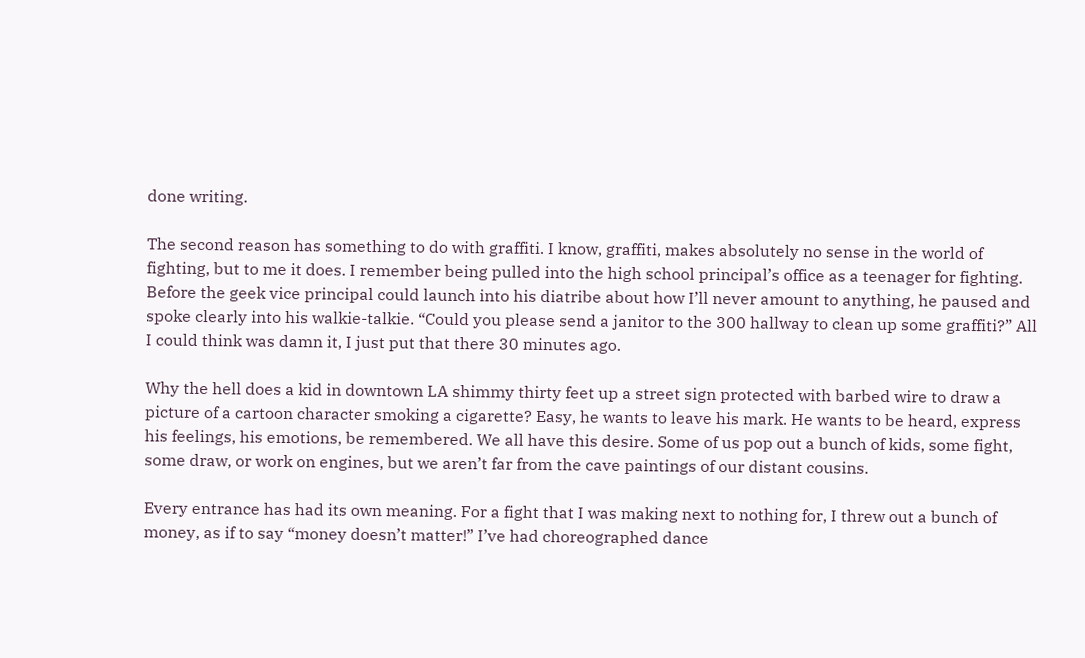done writing.

The second reason has something to do with graffiti. I know, graffiti, makes absolutely no sense in the world of fighting, but to me it does. I remember being pulled into the high school principal’s office as a teenager for fighting. Before the geek vice principal could launch into his diatribe about how I’ll never amount to anything, he paused and spoke clearly into his walkie-talkie. “Could you please send a janitor to the 300 hallway to clean up some graffiti?” All I could think was damn it, I just put that there 30 minutes ago.

Why the hell does a kid in downtown LA shimmy thirty feet up a street sign protected with barbed wire to draw a picture of a cartoon character smoking a cigarette? Easy, he wants to leave his mark. He wants to be heard, express his feelings, his emotions, be remembered. We all have this desire. Some of us pop out a bunch of kids, some fight, some draw, or work on engines, but we aren’t far from the cave paintings of our distant cousins.

Every entrance has had its own meaning. For a fight that I was making next to nothing for, I threw out a bunch of money, as if to say “money doesn’t matter!” I’ve had choreographed dance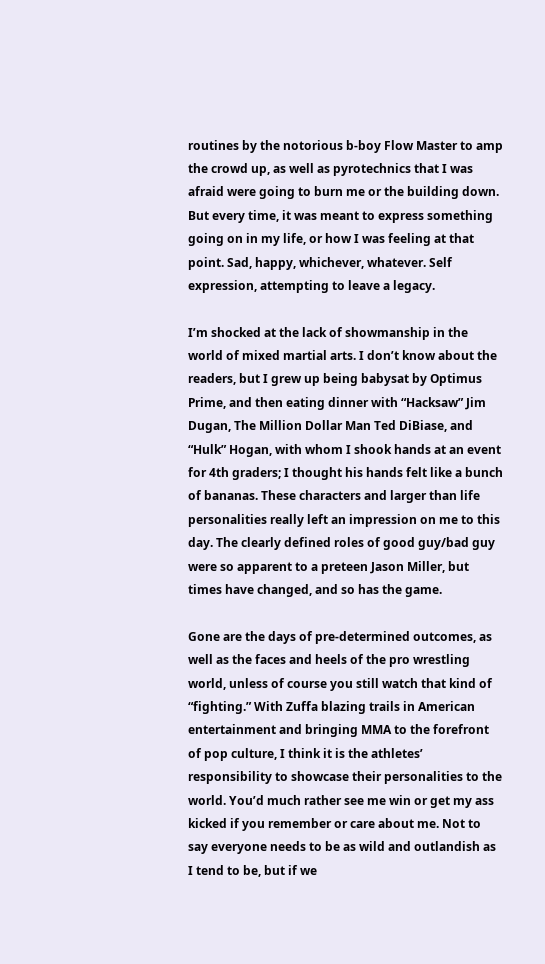routines by the notorious b-boy Flow Master to amp the crowd up, as well as pyrotechnics that I was afraid were going to burn me or the building down. But every time, it was meant to express something going on in my life, or how I was feeling at that point. Sad, happy, whichever, whatever. Self expression, attempting to leave a legacy.

I’m shocked at the lack of showmanship in the world of mixed martial arts. I don’t know about the readers, but I grew up being babysat by Optimus Prime, and then eating dinner with “Hacksaw” Jim Dugan, The Million Dollar Man Ted DiBiase, and “Hulk” Hogan, with whom I shook hands at an event for 4th graders; I thought his hands felt like a bunch of bananas. These characters and larger than life personalities really left an impression on me to this day. The clearly defined roles of good guy/bad guy were so apparent to a preteen Jason Miller, but times have changed, and so has the game.

Gone are the days of pre-determined outcomes, as well as the faces and heels of the pro wrestling world, unless of course you still watch that kind of “fighting.” With Zuffa blazing trails in American entertainment and bringing MMA to the forefront of pop culture, I think it is the athletes’ responsibility to showcase their personalities to the world. You’d much rather see me win or get my ass kicked if you remember or care about me. Not to say everyone needs to be as wild and outlandish as I tend to be, but if we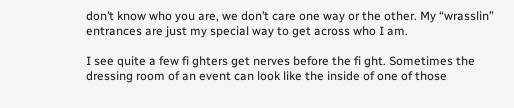don’t know who you are, we don’t care one way or the other. My “wrasslin” entrances are just my special way to get across who I am.

I see quite a few fi ghters get nerves before the fi ght. Sometimes the dressing room of an event can look like the inside of one of those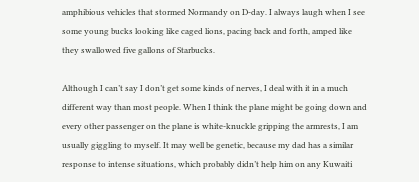amphibious vehicles that stormed Normandy on D-day. I always laugh when I see some young bucks looking like caged lions, pacing back and forth, amped like they swallowed five gallons of Starbucks.

Although I can’t say I don’t get some kinds of nerves, I deal with it in a much different way than most people. When I think the plane might be going down and every other passenger on the plane is white-knuckle gripping the armrests, I am usually giggling to myself. It may well be genetic, because my dad has a similar response to intense situations, which probably didn’t help him on any Kuwaiti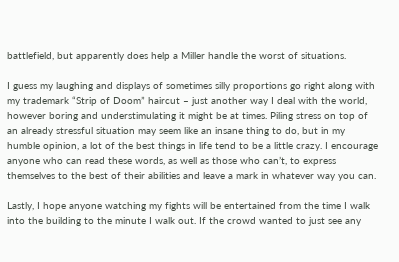battlefield, but apparently does help a Miller handle the worst of situations.

I guess my laughing and displays of sometimes silly proportions go right along with my trademark “Strip of Doom” haircut – just another way I deal with the world, however boring and understimulating it might be at times. Piling stress on top of an already stressful situation may seem like an insane thing to do, but in my humble opinion, a lot of the best things in life tend to be a little crazy. I encourage anyone who can read these words, as well as those who can’t, to express themselves to the best of their abilities and leave a mark in whatever way you can.

Lastly, I hope anyone watching my fights will be entertained from the time I walk into the building to the minute I walk out. If the crowd wanted to just see any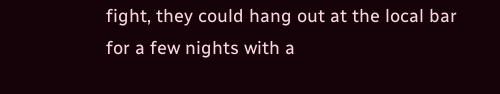fight, they could hang out at the local bar for a few nights with a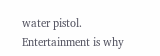water pistol. Entertainment is why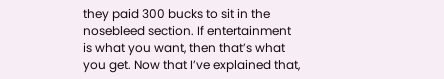they paid 300 bucks to sit in the nosebleed section. If entertainment is what you want, then that’s what you get. Now that I’ve explained that,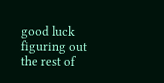good luck figuring out the rest of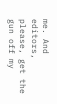me. And editors, please, get the gun off my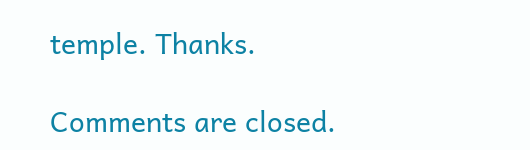temple. Thanks.

Comments are closed.